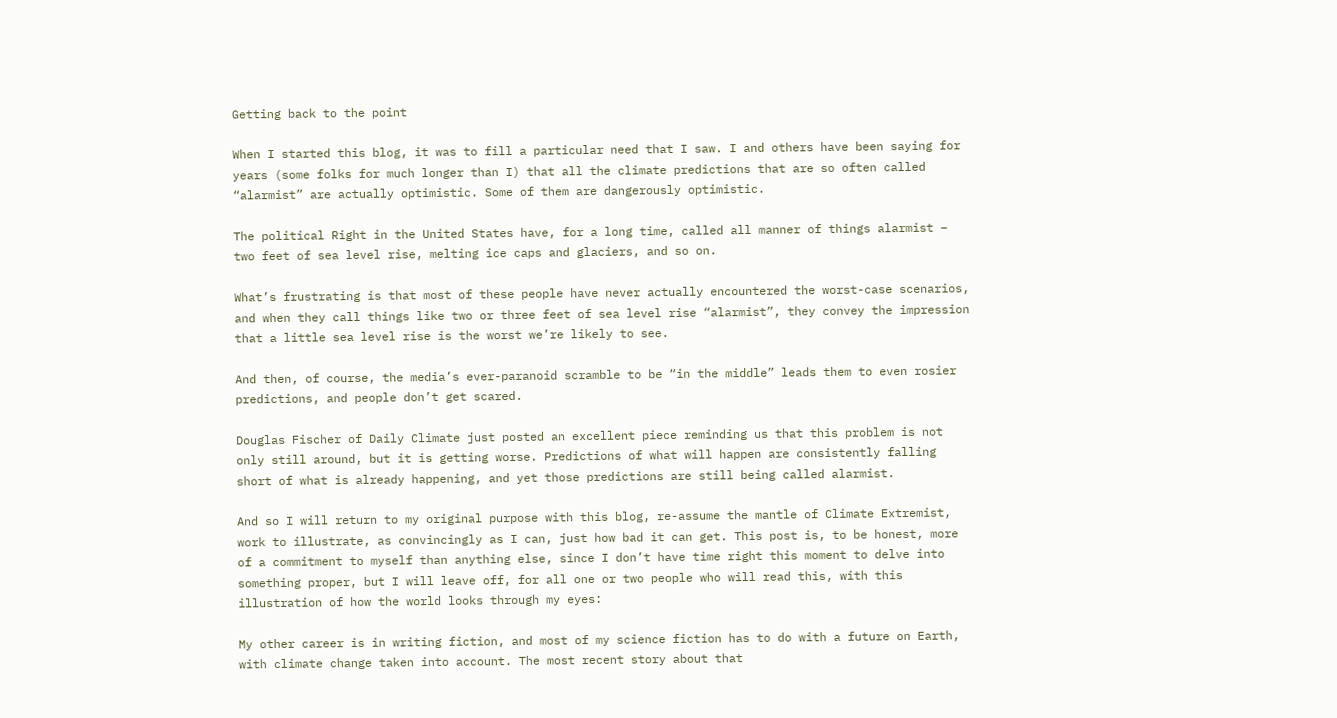Getting back to the point

When I started this blog, it was to fill a particular need that I saw. I and others have been saying for years (some folks for much longer than I) that all the climate predictions that are so often called “alarmist” are actually optimistic. Some of them are dangerously optimistic.

The political Right in the United States have, for a long time, called all manner of things alarmist – two feet of sea level rise, melting ice caps and glaciers, and so on.

What’s frustrating is that most of these people have never actually encountered the worst-case scenarios, and when they call things like two or three feet of sea level rise “alarmist”, they convey the impression that a little sea level rise is the worst we’re likely to see.

And then, of course, the media’s ever-paranoid scramble to be “in the middle” leads them to even rosier predictions, and people don’t get scared.

Douglas Fischer of Daily Climate just posted an excellent piece reminding us that this problem is not only still around, but it is getting worse. Predictions of what will happen are consistently falling short of what is already happening, and yet those predictions are still being called alarmist.

And so I will return to my original purpose with this blog, re-assume the mantle of Climate Extremist, work to illustrate, as convincingly as I can, just how bad it can get. This post is, to be honest, more of a commitment to myself than anything else, since I don’t have time right this moment to delve into something proper, but I will leave off, for all one or two people who will read this, with this illustration of how the world looks through my eyes:

My other career is in writing fiction, and most of my science fiction has to do with a future on Earth, with climate change taken into account. The most recent story about that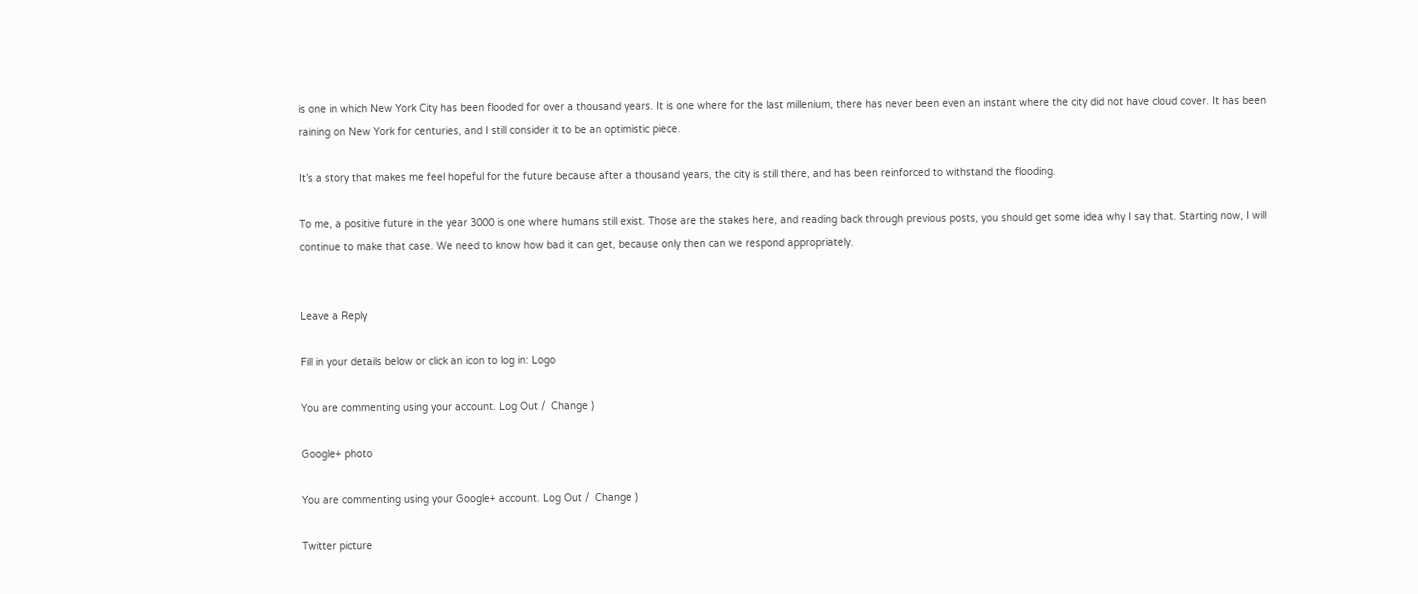is one in which New York City has been flooded for over a thousand years. It is one where for the last millenium, there has never been even an instant where the city did not have cloud cover. It has been raining on New York for centuries, and I still consider it to be an optimistic piece.

It’s a story that makes me feel hopeful for the future because after a thousand years, the city is still there, and has been reinforced to withstand the flooding.

To me, a positive future in the year 3000 is one where humans still exist. Those are the stakes here, and reading back through previous posts, you should get some idea why I say that. Starting now, I will continue to make that case. We need to know how bad it can get, because only then can we respond appropriately.


Leave a Reply

Fill in your details below or click an icon to log in: Logo

You are commenting using your account. Log Out /  Change )

Google+ photo

You are commenting using your Google+ account. Log Out /  Change )

Twitter picture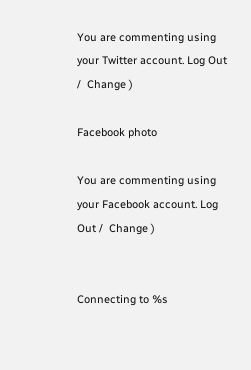You are commenting using your Twitter account. Log Out /  Change )

Facebook photo

You are commenting using your Facebook account. Log Out /  Change )


Connecting to %s